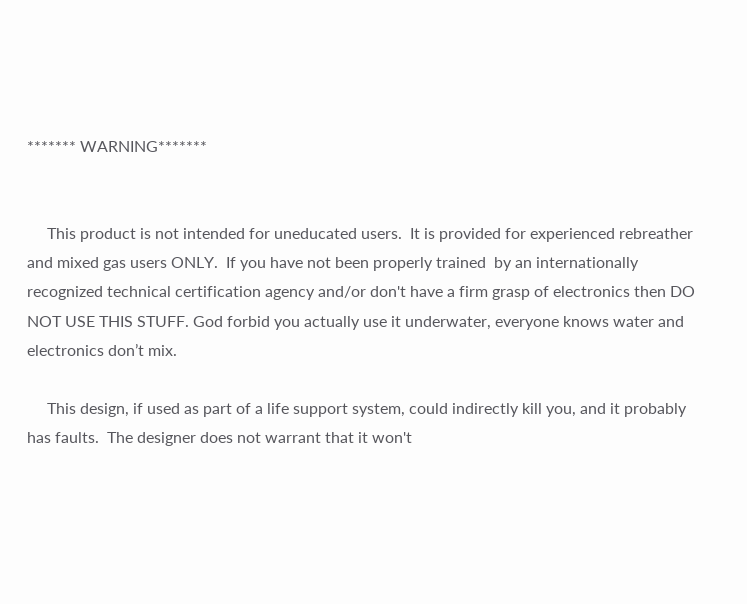******* WARNING*******


     This product is not intended for uneducated users.  It is provided for experienced rebreather and mixed gas users ONLY.  If you have not been properly trained  by an internationally recognized technical certification agency and/or don't have a firm grasp of electronics then DO NOT USE THIS STUFF. God forbid you actually use it underwater, everyone knows water and electronics don’t mix.

     This design, if used as part of a life support system, could indirectly kill you, and it probably has faults.  The designer does not warrant that it won't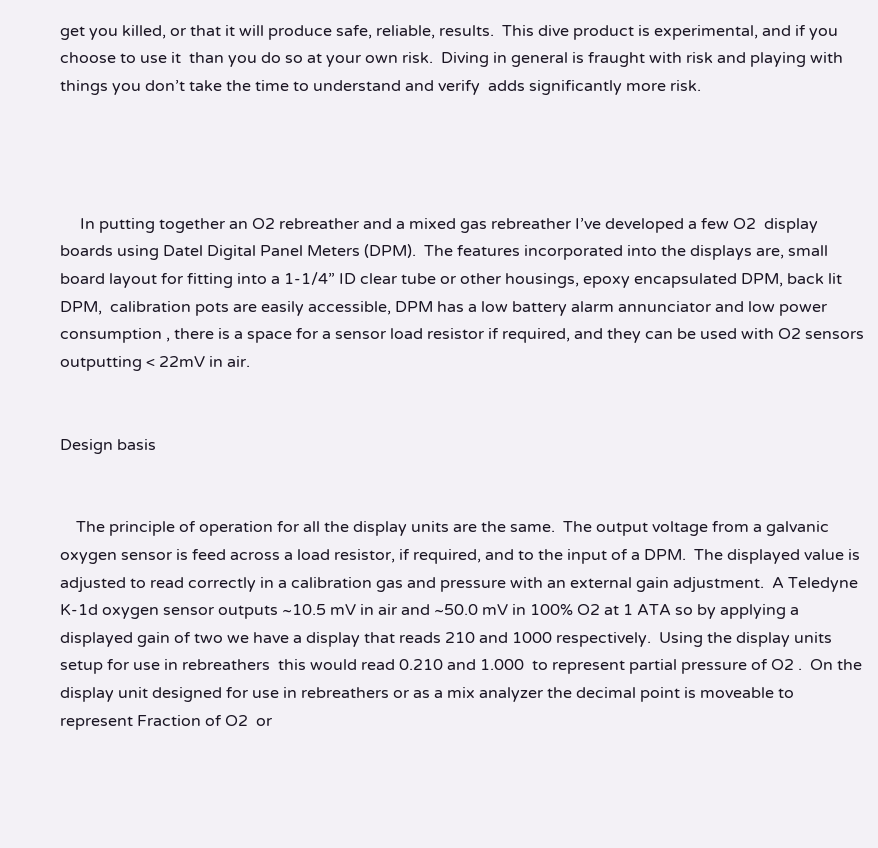get you killed, or that it will produce safe, reliable, results.  This dive product is experimental, and if you choose to use it  than you do so at your own risk.  Diving in general is fraught with risk and playing with things you don’t take the time to understand and verify  adds significantly more risk.




     In putting together an O2 rebreather and a mixed gas rebreather I’ve developed a few O2  display boards using Datel Digital Panel Meters (DPM).  The features incorporated into the displays are, small board layout for fitting into a 1-1/4” ID clear tube or other housings, epoxy encapsulated DPM, back lit DPM,  calibration pots are easily accessible, DPM has a low battery alarm annunciator and low power consumption , there is a space for a sensor load resistor if required, and they can be used with O2 sensors outputting < 22mV in air.


Design basis


    The principle of operation for all the display units are the same.  The output voltage from a galvanic oxygen sensor is feed across a load resistor, if required, and to the input of a DPM.  The displayed value is adjusted to read correctly in a calibration gas and pressure with an external gain adjustment.  A Teledyne K-1d oxygen sensor outputs ~10.5 mV in air and ~50.0 mV in 100% O2 at 1 ATA so by applying a displayed gain of two we have a display that reads 210 and 1000 respectively.  Using the display units setup for use in rebreathers  this would read 0.210 and 1.000  to represent partial pressure of O2 .  On the display unit designed for use in rebreathers or as a mix analyzer the decimal point is moveable to represent Fraction of O2  or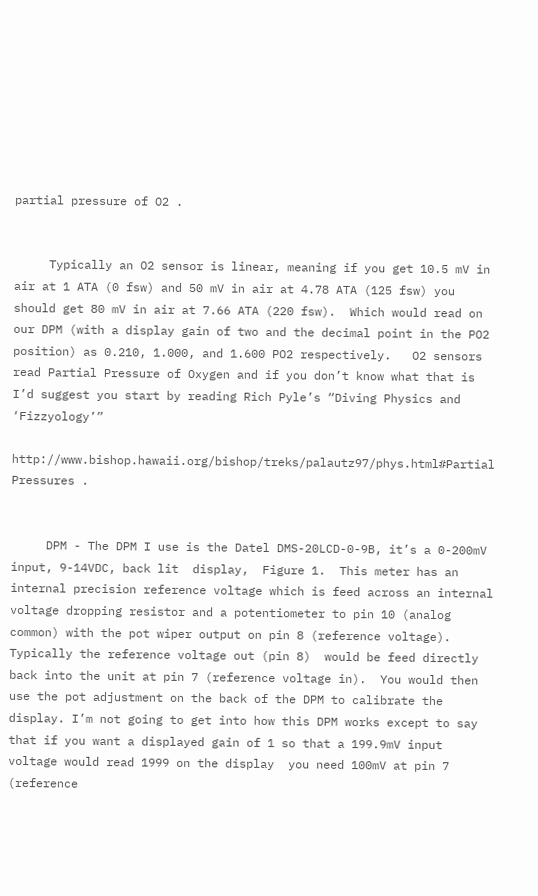partial pressure of O2 .


     Typically an O2 sensor is linear, meaning if you get 10.5 mV in air at 1 ATA (0 fsw) and 50 mV in air at 4.78 ATA (125 fsw) you should get 80 mV in air at 7.66 ATA (220 fsw).  Which would read on our DPM (with a display gain of two and the decimal point in the PO2 position) as 0.210, 1.000, and 1.600 PO2 respectively.   O2 sensors read Partial Pressure of Oxygen and if you don’t know what that is I’d suggest you start by reading Rich Pyle’s “Diving Physics and ‘Fizzyology’”

http://www.bishop.hawaii.org/bishop/treks/palautz97/phys.html#Partial Pressures .


     DPM - The DPM I use is the Datel DMS-20LCD-0-9B, it’s a 0-200mV input, 9-14VDC, back lit  display,  Figure 1.  This meter has an internal precision reference voltage which is feed across an internal voltage dropping resistor and a potentiometer to pin 10 (analog common) with the pot wiper output on pin 8 (reference voltage).  Typically the reference voltage out (pin 8)  would be feed directly back into the unit at pin 7 (reference voltage in).  You would then use the pot adjustment on the back of the DPM to calibrate the display. I’m not going to get into how this DPM works except to say that if you want a displayed gain of 1 so that a 199.9mV input voltage would read 1999 on the display  you need 100mV at pin 7 (reference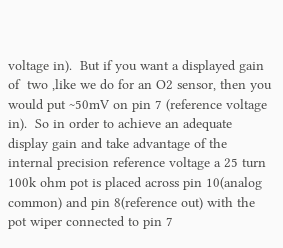voltage in).  But if you want a displayed gain of  two ,like we do for an O2 sensor, then you would put ~50mV on pin 7 (reference voltage in).  So in order to achieve an adequate display gain and take advantage of the internal precision reference voltage a 25 turn 100k ohm pot is placed across pin 10(analog common) and pin 8(reference out) with the pot wiper connected to pin 7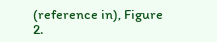(reference in), Figure 2.